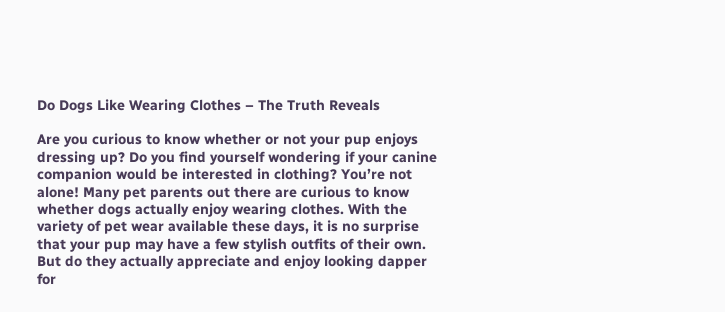Do Dogs Like Wearing Clothes – The Truth Reveals

Are you curious to know whether or not your pup enjoys dressing up? Do you find yourself wondering if your canine companion would be interested in clothing? You’re not alone! Many pet parents out there are curious to know whether dogs actually enjoy wearing clothes. With the variety of pet wear available these days, it is no surprise that your pup may have a few stylish outfits of their own. But do they actually appreciate and enjoy looking dapper for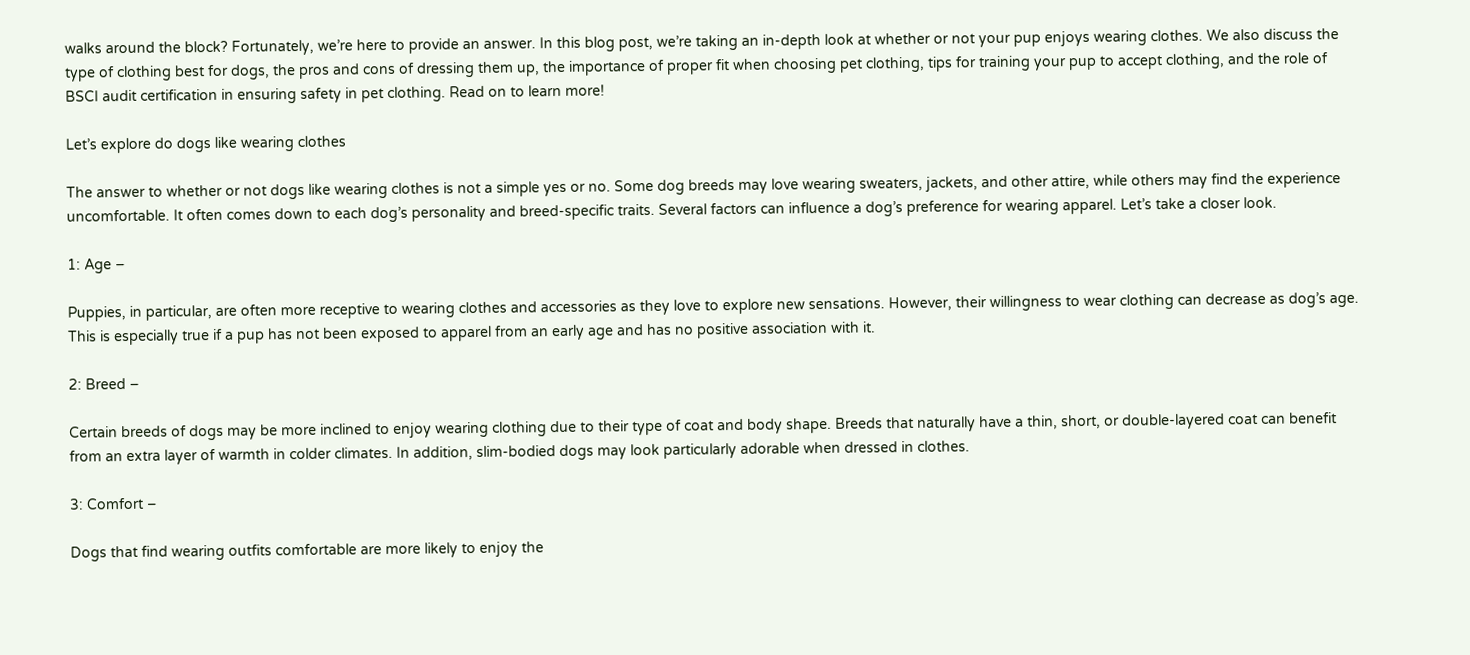walks around the block? Fortunately, we’re here to provide an answer. In this blog post, we’re taking an in-depth look at whether or not your pup enjoys wearing clothes. We also discuss the type of clothing best for dogs, the pros and cons of dressing them up, the importance of proper fit when choosing pet clothing, tips for training your pup to accept clothing, and the role of BSCI audit certification in ensuring safety in pet clothing. Read on to learn more!

Let’s explore do dogs like wearing clothes

The answer to whether or not dogs like wearing clothes is not a simple yes or no. Some dog breeds may love wearing sweaters, jackets, and other attire, while others may find the experience uncomfortable. It often comes down to each dog’s personality and breed-specific traits. Several factors can influence a dog’s preference for wearing apparel. Let’s take a closer look.

1: Age –

Puppies, in particular, are often more receptive to wearing clothes and accessories as they love to explore new sensations. However, their willingness to wear clothing can decrease as dog’s age. This is especially true if a pup has not been exposed to apparel from an early age and has no positive association with it.

2: Breed –

Certain breeds of dogs may be more inclined to enjoy wearing clothing due to their type of coat and body shape. Breeds that naturally have a thin, short, or double-layered coat can benefit from an extra layer of warmth in colder climates. In addition, slim-bodied dogs may look particularly adorable when dressed in clothes.

3: Comfort –

Dogs that find wearing outfits comfortable are more likely to enjoy the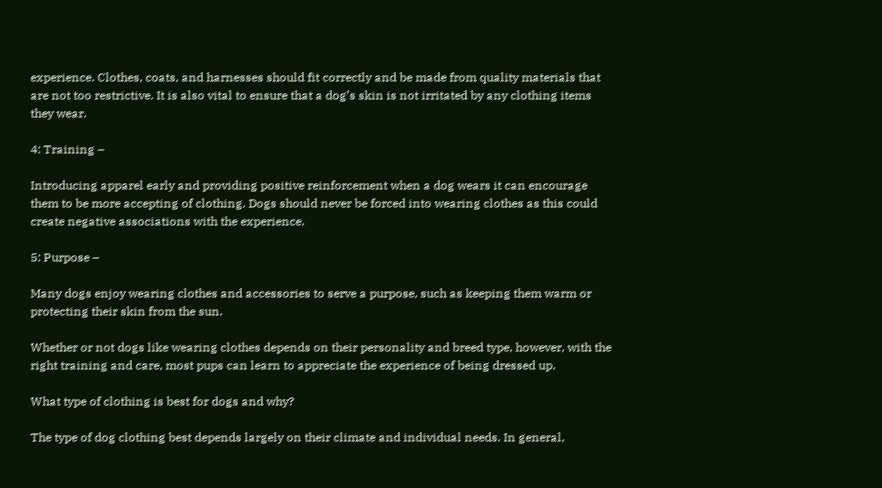experience. Clothes, coats, and harnesses should fit correctly and be made from quality materials that are not too restrictive. It is also vital to ensure that a dog’s skin is not irritated by any clothing items they wear.

4: Training –

Introducing apparel early and providing positive reinforcement when a dog wears it can encourage them to be more accepting of clothing. Dogs should never be forced into wearing clothes as this could create negative associations with the experience.

5: Purpose –

Many dogs enjoy wearing clothes and accessories to serve a purpose, such as keeping them warm or protecting their skin from the sun.

Whether or not dogs like wearing clothes depends on their personality and breed type, however, with the right training and care, most pups can learn to appreciate the experience of being dressed up.

What type of clothing is best for dogs and why?

The type of dog clothing best depends largely on their climate and individual needs. In general,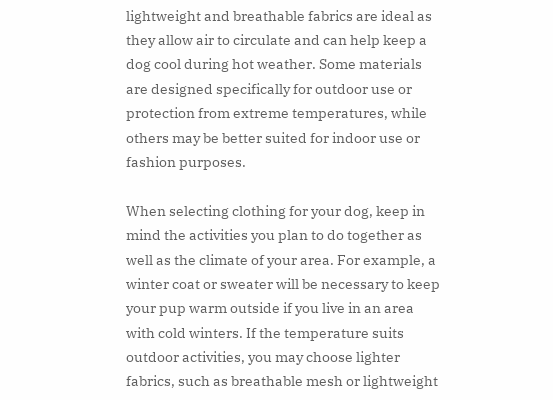lightweight and breathable fabrics are ideal as they allow air to circulate and can help keep a dog cool during hot weather. Some materials are designed specifically for outdoor use or protection from extreme temperatures, while others may be better suited for indoor use or fashion purposes.

When selecting clothing for your dog, keep in mind the activities you plan to do together as well as the climate of your area. For example, a winter coat or sweater will be necessary to keep your pup warm outside if you live in an area with cold winters. If the temperature suits outdoor activities, you may choose lighter fabrics, such as breathable mesh or lightweight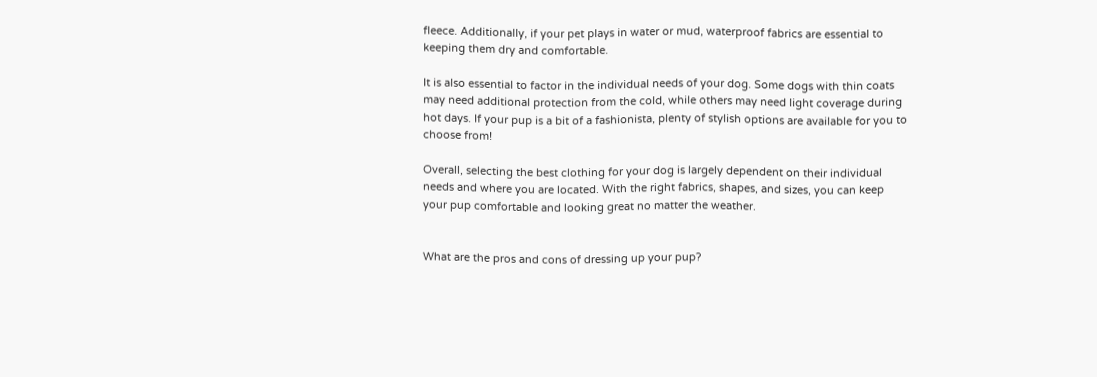fleece. Additionally, if your pet plays in water or mud, waterproof fabrics are essential to keeping them dry and comfortable.

It is also essential to factor in the individual needs of your dog. Some dogs with thin coats may need additional protection from the cold, while others may need light coverage during hot days. If your pup is a bit of a fashionista, plenty of stylish options are available for you to choose from!

Overall, selecting the best clothing for your dog is largely dependent on their individual needs and where you are located. With the right fabrics, shapes, and sizes, you can keep your pup comfortable and looking great no matter the weather.


What are the pros and cons of dressing up your pup?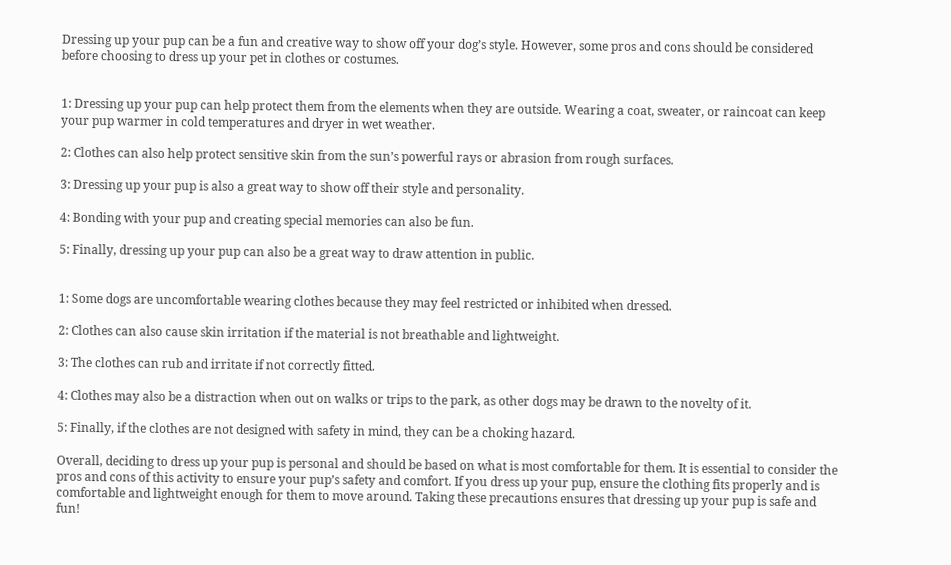Dressing up your pup can be a fun and creative way to show off your dog’s style. However, some pros and cons should be considered before choosing to dress up your pet in clothes or costumes.


1: Dressing up your pup can help protect them from the elements when they are outside. Wearing a coat, sweater, or raincoat can keep your pup warmer in cold temperatures and dryer in wet weather.

2: Clothes can also help protect sensitive skin from the sun’s powerful rays or abrasion from rough surfaces.

3: Dressing up your pup is also a great way to show off their style and personality.

4: Bonding with your pup and creating special memories can also be fun.

5: Finally, dressing up your pup can also be a great way to draw attention in public.


1: Some dogs are uncomfortable wearing clothes because they may feel restricted or inhibited when dressed.

2: Clothes can also cause skin irritation if the material is not breathable and lightweight.

3: The clothes can rub and irritate if not correctly fitted.

4: Clothes may also be a distraction when out on walks or trips to the park, as other dogs may be drawn to the novelty of it.

5: Finally, if the clothes are not designed with safety in mind, they can be a choking hazard.

Overall, deciding to dress up your pup is personal and should be based on what is most comfortable for them. It is essential to consider the pros and cons of this activity to ensure your pup’s safety and comfort. If you dress up your pup, ensure the clothing fits properly and is comfortable and lightweight enough for them to move around. Taking these precautions ensures that dressing up your pup is safe and fun!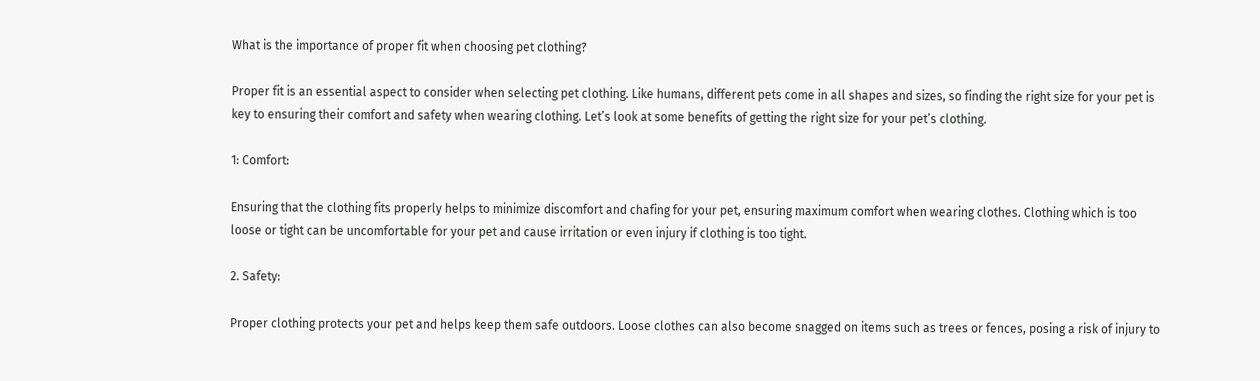What is the importance of proper fit when choosing pet clothing?

Proper fit is an essential aspect to consider when selecting pet clothing. Like humans, different pets come in all shapes and sizes, so finding the right size for your pet is key to ensuring their comfort and safety when wearing clothing. Let’s look at some benefits of getting the right size for your pet’s clothing.

1: Comfort:

Ensuring that the clothing fits properly helps to minimize discomfort and chafing for your pet, ensuring maximum comfort when wearing clothes. Clothing which is too loose or tight can be uncomfortable for your pet and cause irritation or even injury if clothing is too tight.

2. Safety:

Proper clothing protects your pet and helps keep them safe outdoors. Loose clothes can also become snagged on items such as trees or fences, posing a risk of injury to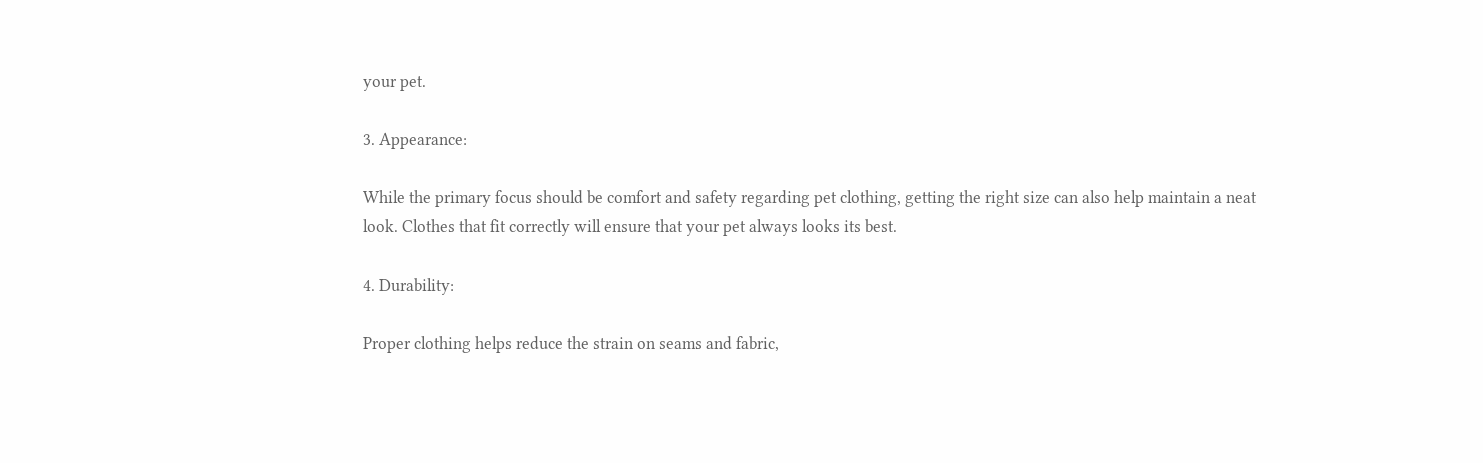your pet.

3. Appearance:

While the primary focus should be comfort and safety regarding pet clothing, getting the right size can also help maintain a neat look. Clothes that fit correctly will ensure that your pet always looks its best.

4. Durability:

Proper clothing helps reduce the strain on seams and fabric,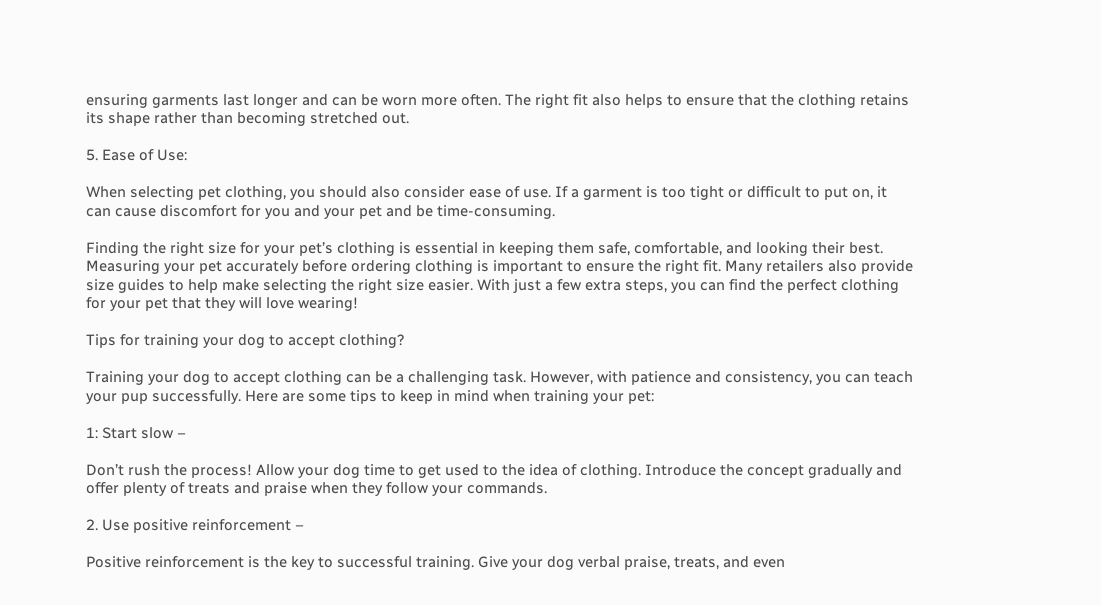ensuring garments last longer and can be worn more often. The right fit also helps to ensure that the clothing retains its shape rather than becoming stretched out.

5. Ease of Use:

When selecting pet clothing, you should also consider ease of use. If a garment is too tight or difficult to put on, it can cause discomfort for you and your pet and be time-consuming.

Finding the right size for your pet’s clothing is essential in keeping them safe, comfortable, and looking their best. Measuring your pet accurately before ordering clothing is important to ensure the right fit. Many retailers also provide size guides to help make selecting the right size easier. With just a few extra steps, you can find the perfect clothing for your pet that they will love wearing!

Tips for training your dog to accept clothing?

Training your dog to accept clothing can be a challenging task. However, with patience and consistency, you can teach your pup successfully. Here are some tips to keep in mind when training your pet:

1: Start slow –

Don’t rush the process! Allow your dog time to get used to the idea of clothing. Introduce the concept gradually and offer plenty of treats and praise when they follow your commands.

2. Use positive reinforcement –

Positive reinforcement is the key to successful training. Give your dog verbal praise, treats, and even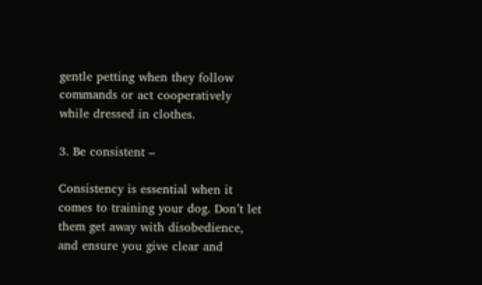gentle petting when they follow commands or act cooperatively while dressed in clothes.

3. Be consistent –

Consistency is essential when it comes to training your dog. Don’t let them get away with disobedience, and ensure you give clear and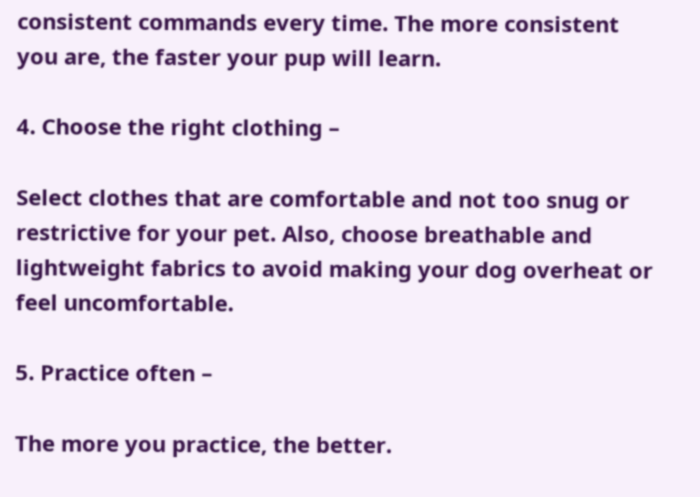consistent commands every time. The more consistent you are, the faster your pup will learn.

4. Choose the right clothing –

Select clothes that are comfortable and not too snug or restrictive for your pet. Also, choose breathable and lightweight fabrics to avoid making your dog overheat or feel uncomfortable.

5. Practice often –

The more you practice, the better.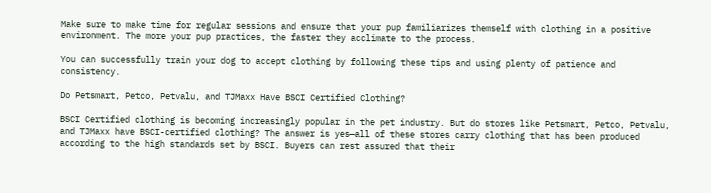Make sure to make time for regular sessions and ensure that your pup familiarizes themself with clothing in a positive environment. The more your pup practices, the faster they acclimate to the process.

You can successfully train your dog to accept clothing by following these tips and using plenty of patience and consistency.

Do Petsmart, Petco, Petvalu, and TJMaxx Have BSCI Certified Clothing?

BSCI Certified clothing is becoming increasingly popular in the pet industry. But do stores like Petsmart, Petco, Petvalu, and TJMaxx have BSCI-certified clothing? The answer is yes—all of these stores carry clothing that has been produced according to the high standards set by BSCI. Buyers can rest assured that their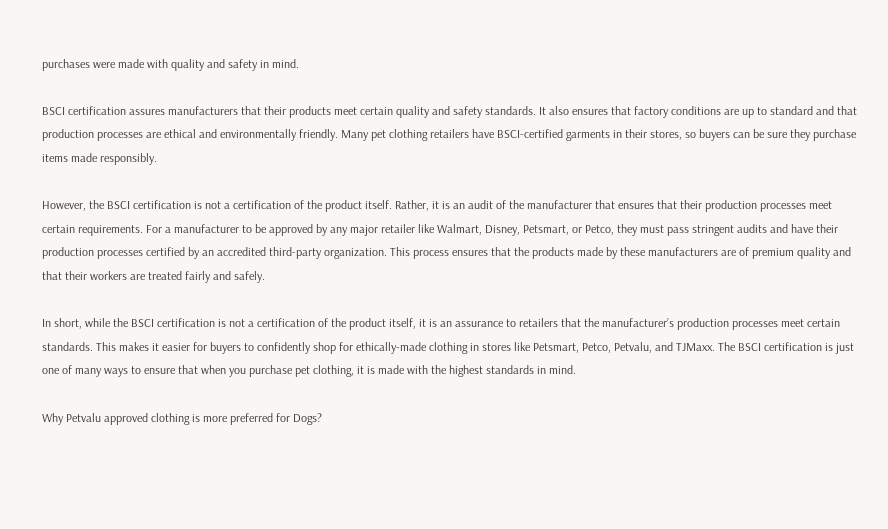purchases were made with quality and safety in mind.

BSCI certification assures manufacturers that their products meet certain quality and safety standards. It also ensures that factory conditions are up to standard and that production processes are ethical and environmentally friendly. Many pet clothing retailers have BSCI-certified garments in their stores, so buyers can be sure they purchase items made responsibly.

However, the BSCI certification is not a certification of the product itself. Rather, it is an audit of the manufacturer that ensures that their production processes meet certain requirements. For a manufacturer to be approved by any major retailer like Walmart, Disney, Petsmart, or Petco, they must pass stringent audits and have their production processes certified by an accredited third-party organization. This process ensures that the products made by these manufacturers are of premium quality and that their workers are treated fairly and safely.

In short, while the BSCI certification is not a certification of the product itself, it is an assurance to retailers that the manufacturer’s production processes meet certain standards. This makes it easier for buyers to confidently shop for ethically-made clothing in stores like Petsmart, Petco, Petvalu, and TJMaxx. The BSCI certification is just one of many ways to ensure that when you purchase pet clothing, it is made with the highest standards in mind.

Why Petvalu approved clothing is more preferred for Dogs?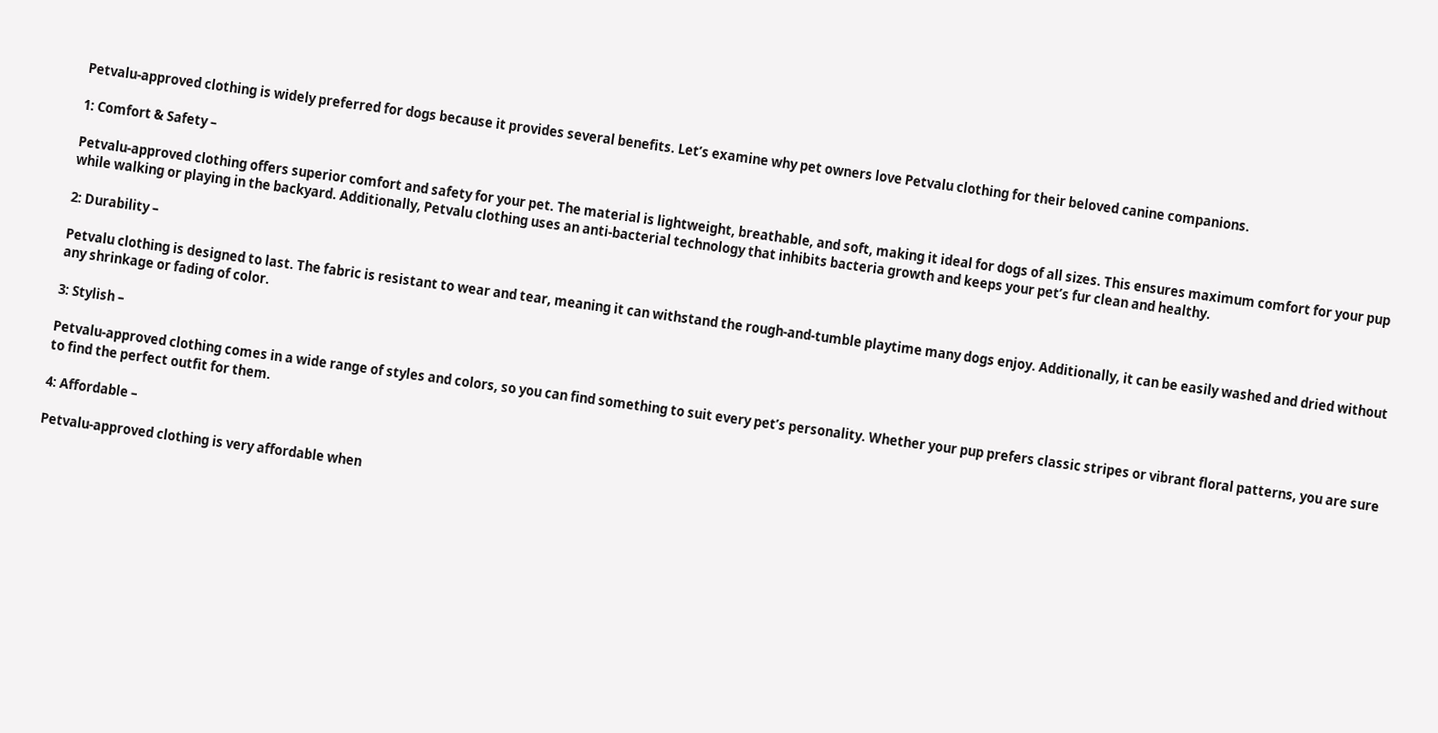Petvalu-approved clothing is widely preferred for dogs because it provides several benefits. Let’s examine why pet owners love Petvalu clothing for their beloved canine companions.

1: Comfort & Safety –

Petvalu-approved clothing offers superior comfort and safety for your pet. The material is lightweight, breathable, and soft, making it ideal for dogs of all sizes. This ensures maximum comfort for your pup while walking or playing in the backyard. Additionally, Petvalu clothing uses an anti-bacterial technology that inhibits bacteria growth and keeps your pet’s fur clean and healthy.

2: Durability –

Petvalu clothing is designed to last. The fabric is resistant to wear and tear, meaning it can withstand the rough-and-tumble playtime many dogs enjoy. Additionally, it can be easily washed and dried without any shrinkage or fading of color.

3: Stylish –

Petvalu-approved clothing comes in a wide range of styles and colors, so you can find something to suit every pet’s personality. Whether your pup prefers classic stripes or vibrant floral patterns, you are sure to find the perfect outfit for them.

4: Affordable –

Petvalu-approved clothing is very affordable when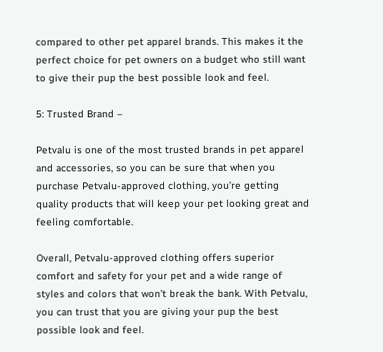compared to other pet apparel brands. This makes it the perfect choice for pet owners on a budget who still want to give their pup the best possible look and feel.

5: Trusted Brand –

Petvalu is one of the most trusted brands in pet apparel and accessories, so you can be sure that when you purchase Petvalu-approved clothing, you’re getting quality products that will keep your pet looking great and feeling comfortable.

Overall, Petvalu-approved clothing offers superior comfort and safety for your pet and a wide range of styles and colors that won’t break the bank. With Petvalu, you can trust that you are giving your pup the best possible look and feel.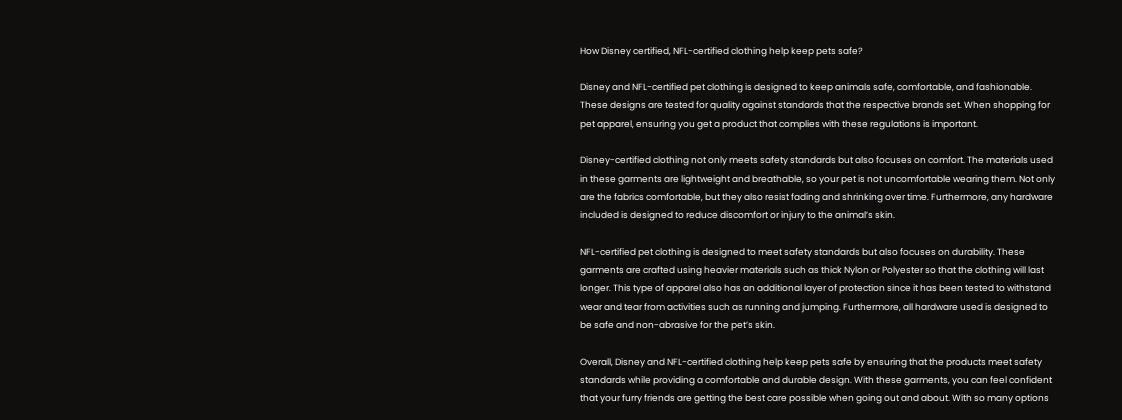How Disney certified, NFL-certified clothing help keep pets safe?

Disney and NFL-certified pet clothing is designed to keep animals safe, comfortable, and fashionable. These designs are tested for quality against standards that the respective brands set. When shopping for pet apparel, ensuring you get a product that complies with these regulations is important.

Disney-certified clothing not only meets safety standards but also focuses on comfort. The materials used in these garments are lightweight and breathable, so your pet is not uncomfortable wearing them. Not only are the fabrics comfortable, but they also resist fading and shrinking over time. Furthermore, any hardware included is designed to reduce discomfort or injury to the animal’s skin.

NFL-certified pet clothing is designed to meet safety standards but also focuses on durability. These garments are crafted using heavier materials such as thick Nylon or Polyester so that the clothing will last longer. This type of apparel also has an additional layer of protection since it has been tested to withstand wear and tear from activities such as running and jumping. Furthermore, all hardware used is designed to be safe and non-abrasive for the pet’s skin.

Overall, Disney and NFL-certified clothing help keep pets safe by ensuring that the products meet safety standards while providing a comfortable and durable design. With these garments, you can feel confident that your furry friends are getting the best care possible when going out and about. With so many options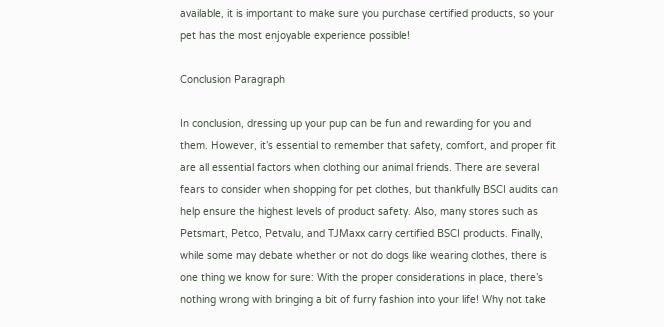available, it is important to make sure you purchase certified products, so your pet has the most enjoyable experience possible!

Conclusion Paragraph

In conclusion, dressing up your pup can be fun and rewarding for you and them. However, it’s essential to remember that safety, comfort, and proper fit are all essential factors when clothing our animal friends. There are several fears to consider when shopping for pet clothes, but thankfully BSCI audits can help ensure the highest levels of product safety. Also, many stores such as Petsmart, Petco, Petvalu, and TJMaxx carry certified BSCI products. Finally, while some may debate whether or not do dogs like wearing clothes, there is one thing we know for sure: With the proper considerations in place, there’s nothing wrong with bringing a bit of furry fashion into your life! Why not take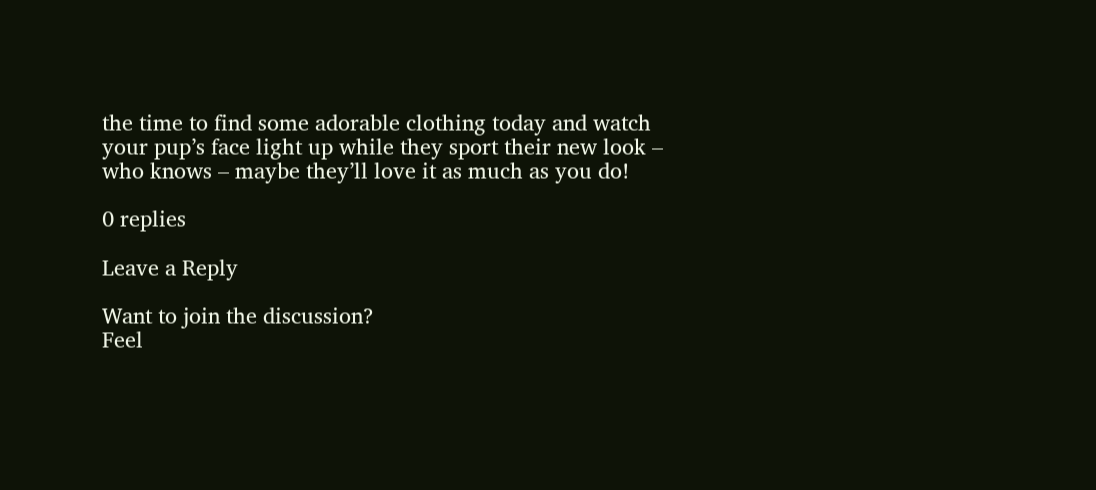the time to find some adorable clothing today and watch your pup’s face light up while they sport their new look – who knows – maybe they’ll love it as much as you do!

0 replies

Leave a Reply

Want to join the discussion?
Feel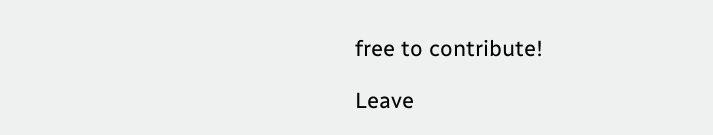free to contribute!

Leave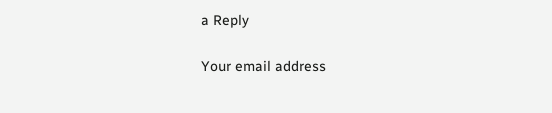a Reply

Your email address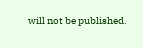will not be published.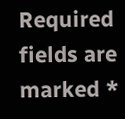Required fields are marked *